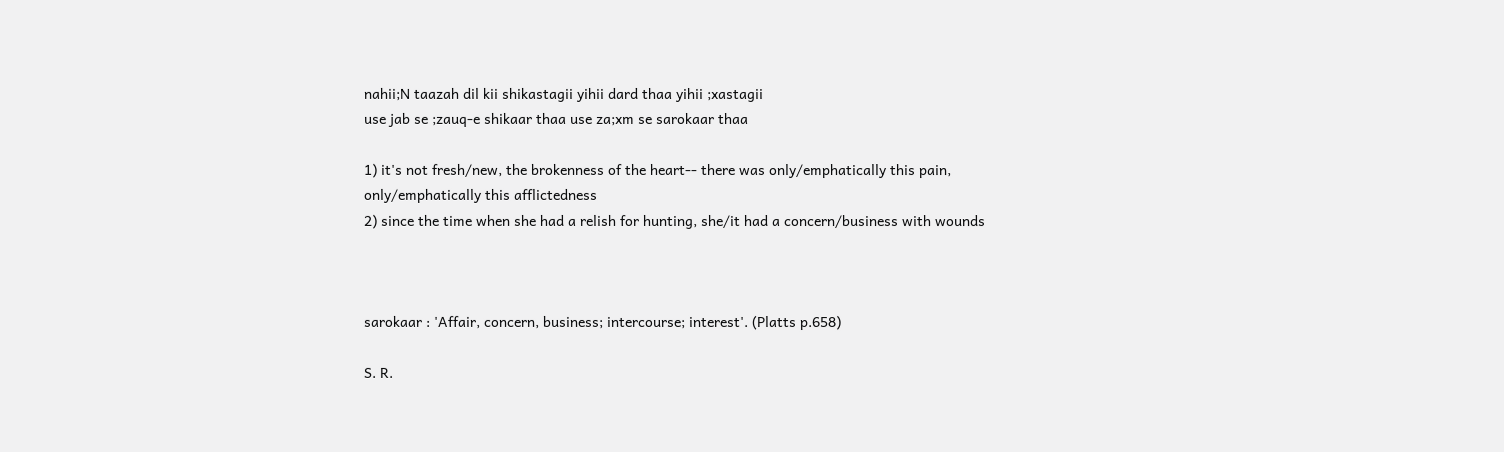nahii;N taazah dil kii shikastagii yihii dard thaa yihii ;xastagii
use jab se ;zauq-e shikaar thaa use za;xm se sarokaar thaa

1) it's not fresh/new, the brokenness of the heart-- there was only/emphatically this pain, only/emphatically this afflictedness
2) since the time when she had a relish for hunting, she/it had a concern/business with wounds



sarokaar : 'Affair, concern, business; intercourse; interest'. (Platts p.658)

S. R.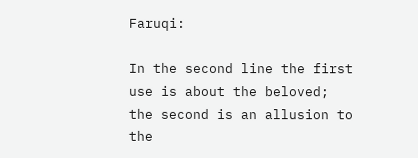Faruqi:

In the second line the first use is about the beloved; the second is an allusion to the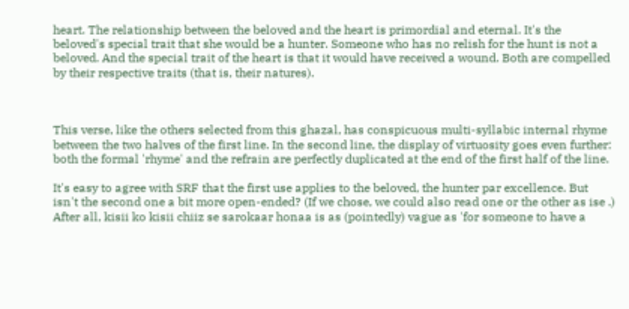heart. The relationship between the beloved and the heart is primordial and eternal. It's the beloved's special trait that she would be a hunter. Someone who has no relish for the hunt is not a beloved. And the special trait of the heart is that it would have received a wound. Both are compelled by their respective traits (that is, their natures).



This verse, like the others selected from this ghazal, has conspicuous multi-syllabic internal rhyme between the two halves of the first line. In the second line, the display of virtuosity goes even further: both the formal 'rhyme' and the refrain are perfectly duplicated at the end of the first half of the line.

It's easy to agree with SRF that the first use applies to the beloved, the hunter par excellence. But isn't the second one a bit more open-ended? (If we chose, we could also read one or the other as ise .) After all, kisii ko kisii chiiz se sarokaar honaa is as (pointedly) vague as 'for someone to have a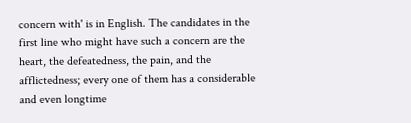concern with' is in English. The candidates in the first line who might have such a concern are the heart, the defeatedness, the pain, and the afflictedness; every one of them has a considerable and even longtime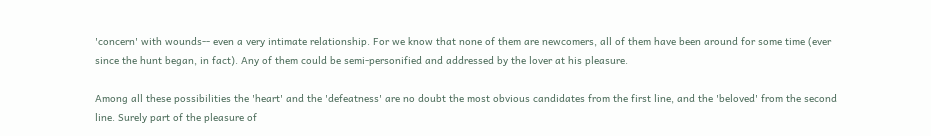'concern' with wounds-- even a very intimate relationship. For we know that none of them are newcomers, all of them have been around for some time (ever since the hunt began, in fact). Any of them could be semi-personified and addressed by the lover at his pleasure.

Among all these possibilities the 'heart' and the 'defeatness' are no doubt the most obvious candidates from the first line, and the 'beloved' from the second line. Surely part of the pleasure of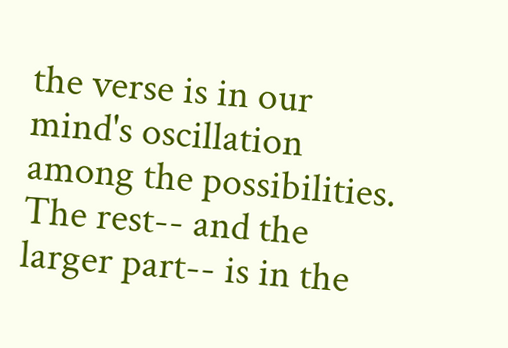the verse is in our mind's oscillation among the possibilities. The rest-- and the larger part-- is in the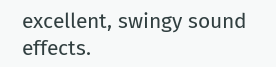excellent, swingy sound effects.